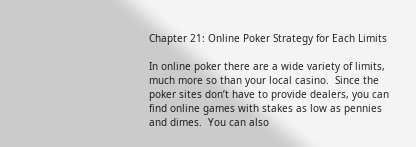Chapter 21: Online Poker Strategy for Each Limits

In online poker there are a wide variety of limits, much more so than your local casino.  Since the poker sites don’t have to provide dealers, you can find online games with stakes as low as pennies and dimes.  You can also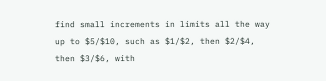find small increments in limits all the way up to $5/$10, such as $1/$2, then $2/$4, then $3/$6, with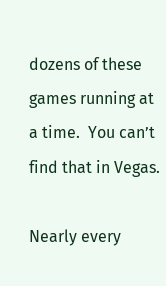dozens of these games running at a time.  You can’t find that in Vegas.

Nearly every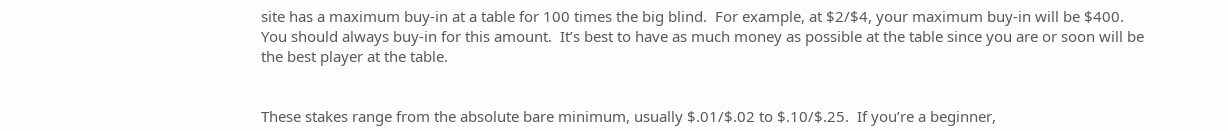site has a maximum buy-in at a table for 100 times the big blind.  For example, at $2/$4, your maximum buy-in will be $400.  You should always buy-in for this amount.  It’s best to have as much money as possible at the table since you are or soon will be the best player at the table.


These stakes range from the absolute bare minimum, usually $.01/$.02 to $.10/$.25.  If you’re a beginner,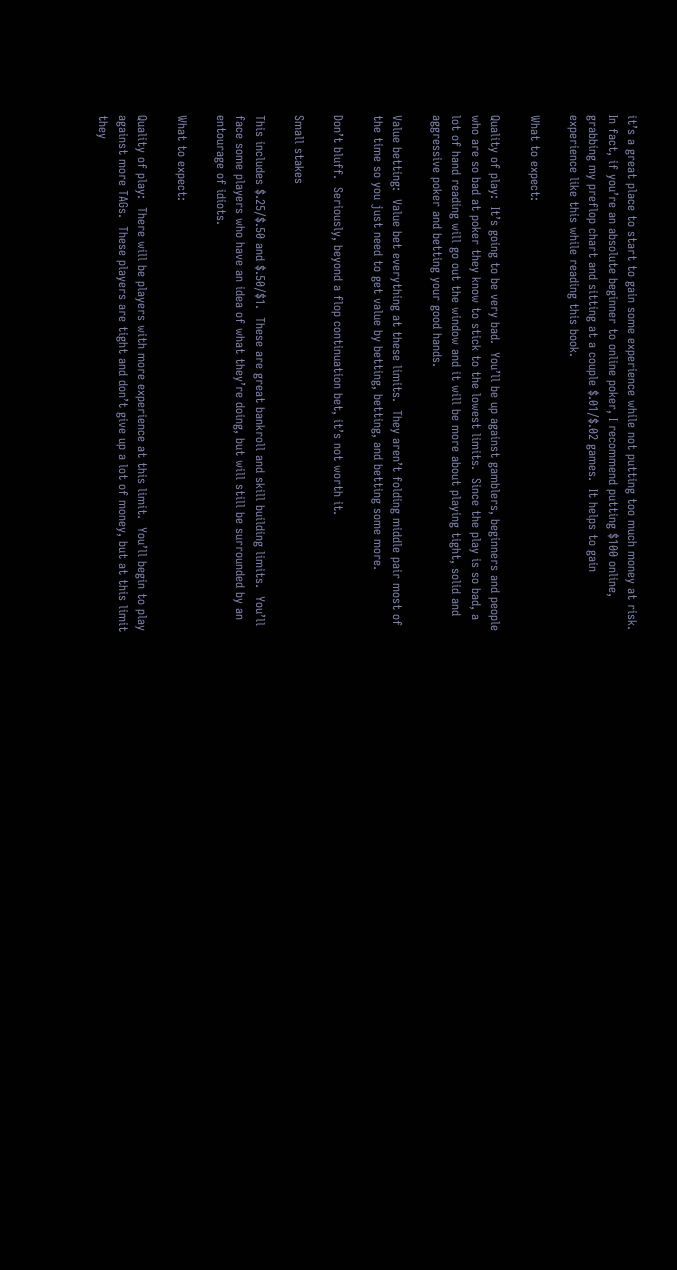it’s a great place to start to gain some experience while not putting too much money at risk.  In fact, if you’re an absolute beginner to online poker, I recommend putting $100 online, grabbing my preflop chart and sitting at a couple $.01/$.02 games.  It helps to gain experience like this while reading this book.

What to expect:

Quality of play:  It’s going to be very bad.  You’ll be up against gamblers, beginners and people who are so bad at poker they know to stick to the lowest limits.  Since the play is so bad, a lot of hand reading will go out the window and it will be more about playing tight, solid and aggressive poker and betting your good hands.

Value betting:  Value bet everything at these limits.  They aren’t folding middle pair most of the time so you just need to get value by betting, betting, and betting some more.

Don’t bluff.  Seriously, beyond a flop continuation bet, it’s not worth it.

Small stakes

This includes $.25/$.50 and $.50/$1.  These are great bankroll and skill building limits.  You’ll face some players who have an idea of what they’re doing, but will still be surrounded by an entourage of idiots.

What to expect:

Quality of play:  There will be players with more experience at this limit.  You’ll begin to play against more TAGs.  These players are tight and don’t give up a lot of money, but at this limit they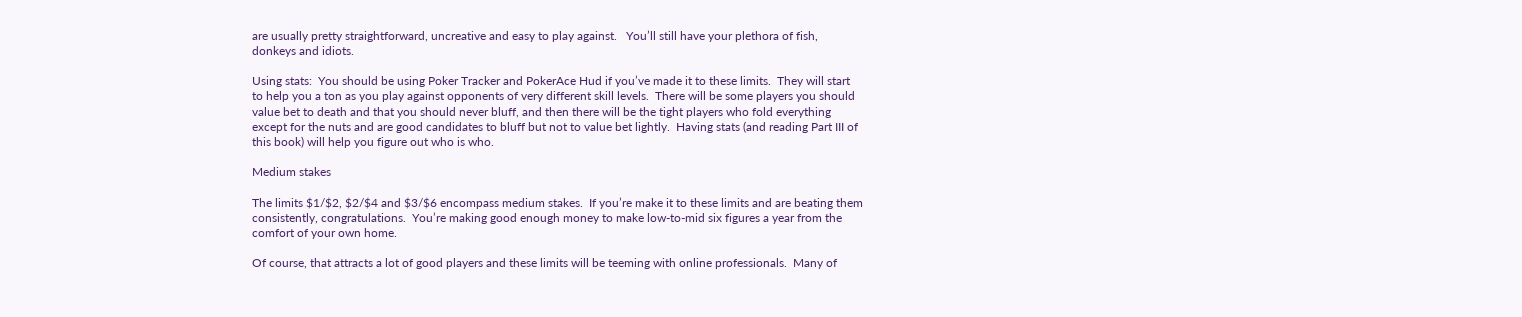are usually pretty straightforward, uncreative and easy to play against.   You’ll still have your plethora of fish, donkeys and idiots.

Using stats:  You should be using Poker Tracker and PokerAce Hud if you’ve made it to these limits.  They will start to help you a ton as you play against opponents of very different skill levels.  There will be some players you should value bet to death and that you should never bluff, and then there will be the tight players who fold everything except for the nuts and are good candidates to bluff but not to value bet lightly.  Having stats (and reading Part III of this book) will help you figure out who is who.

Medium stakes

The limits $1/$2, $2/$4 and $3/$6 encompass medium stakes.  If you’re make it to these limits and are beating them consistently, congratulations.  You’re making good enough money to make low-to-mid six figures a year from the comfort of your own home.

Of course, that attracts a lot of good players and these limits will be teeming with online professionals.  Many of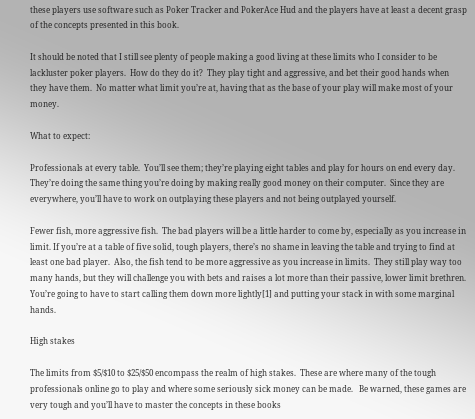these players use software such as Poker Tracker and PokerAce Hud and the players have at least a decent grasp of the concepts presented in this book.

It should be noted that I still see plenty of people making a good living at these limits who I consider to be lackluster poker players.  How do they do it?  They play tight and aggressive, and bet their good hands when they have them.  No matter what limit you’re at, having that as the base of your play will make most of your money.

What to expect:

Professionals at every table.  You’ll see them; they’re playing eight tables and play for hours on end every day.  They’re doing the same thing you’re doing by making really good money on their computer.  Since they are everywhere, you’ll have to work on outplaying these players and not being outplayed yourself.

Fewer fish, more aggressive fish.  The bad players will be a little harder to come by, especially as you increase in limit. If you’re at a table of five solid, tough players, there’s no shame in leaving the table and trying to find at least one bad player.  Also, the fish tend to be more aggressive as you increase in limits.  They still play way too many hands, but they will challenge you with bets and raises a lot more than their passive, lower limit brethren.  You’re going to have to start calling them down more lightly[1] and putting your stack in with some marginal hands.

High stakes

The limits from $5/$10 to $25/$50 encompass the realm of high stakes.  These are where many of the tough professionals online go to play and where some seriously sick money can be made.   Be warned, these games are very tough and you’ll have to master the concepts in these books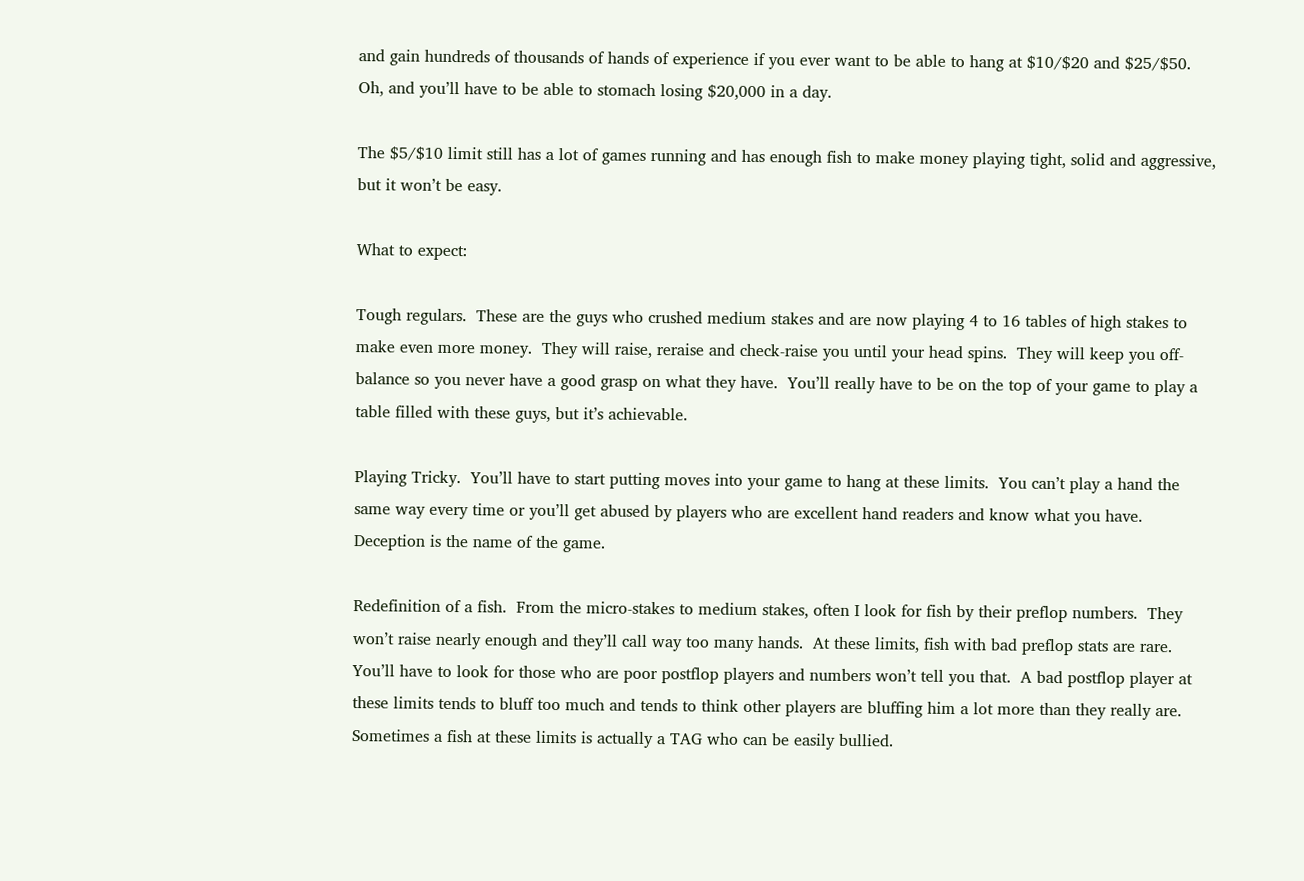and gain hundreds of thousands of hands of experience if you ever want to be able to hang at $10/$20 and $25/$50.  Oh, and you’ll have to be able to stomach losing $20,000 in a day.

The $5/$10 limit still has a lot of games running and has enough fish to make money playing tight, solid and aggressive, but it won’t be easy.

What to expect:

Tough regulars.  These are the guys who crushed medium stakes and are now playing 4 to 16 tables of high stakes to make even more money.  They will raise, reraise and check-raise you until your head spins.  They will keep you off-balance so you never have a good grasp on what they have.  You’ll really have to be on the top of your game to play a table filled with these guys, but it’s achievable.

Playing Tricky.  You’ll have to start putting moves into your game to hang at these limits.  You can’t play a hand the same way every time or you’ll get abused by players who are excellent hand readers and know what you have.  Deception is the name of the game.

Redefinition of a fish.  From the micro-stakes to medium stakes, often I look for fish by their preflop numbers.  They won’t raise nearly enough and they’ll call way too many hands.  At these limits, fish with bad preflop stats are rare.  You’ll have to look for those who are poor postflop players and numbers won’t tell you that.  A bad postflop player at these limits tends to bluff too much and tends to think other players are bluffing him a lot more than they really are.  Sometimes a fish at these limits is actually a TAG who can be easily bullied.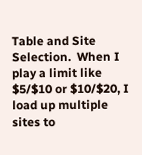Table and Site Selection.  When I play a limit like $5/$10 or $10/$20, I load up multiple sites to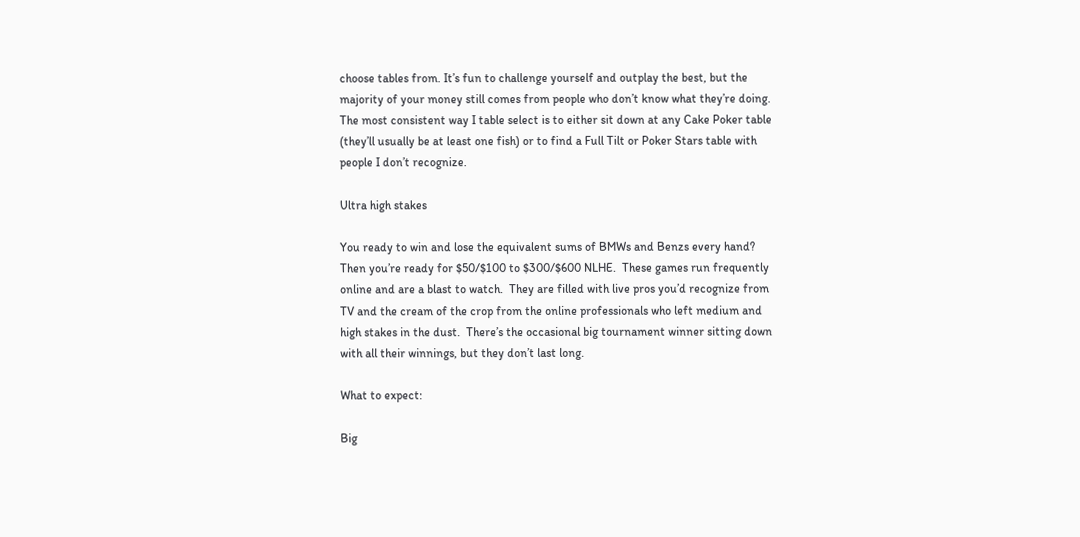choose tables from. It’s fun to challenge yourself and outplay the best, but the majority of your money still comes from people who don’t know what they’re doing.  The most consistent way I table select is to either sit down at any Cake Poker table (they’ll usually be at least one fish) or to find a Full Tilt or Poker Stars table with people I don’t recognize.

Ultra high stakes

You ready to win and lose the equivalent sums of BMWs and Benzs every hand?  Then you’re ready for $50/$100 to $300/$600 NLHE.  These games run frequently online and are a blast to watch.  They are filled with live pros you’d recognize from TV and the cream of the crop from the online professionals who left medium and high stakes in the dust.  There’s the occasional big tournament winner sitting down with all their winnings, but they don’t last long.

What to expect:

Big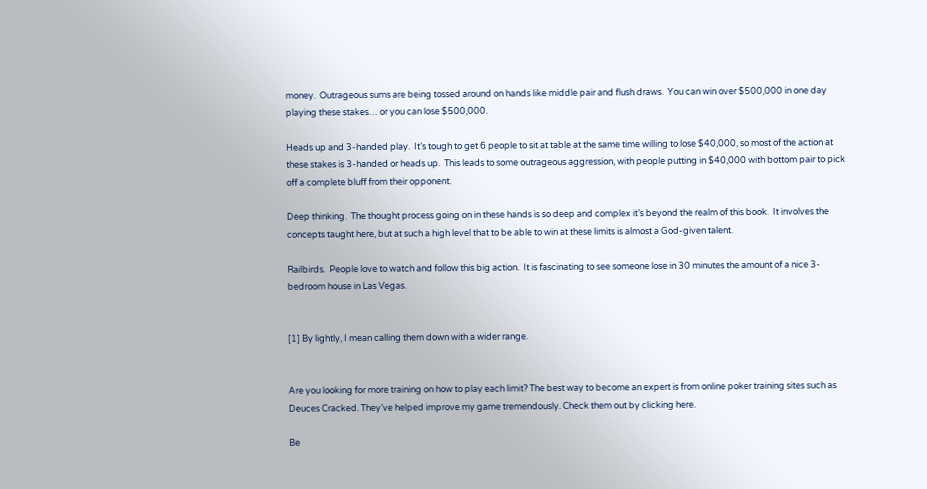money.  Outrageous sums are being tossed around on hands like middle pair and flush draws.  You can win over $500,000 in one day playing these stakes… or you can lose $500,000.

Heads up and 3-handed play.  It’s tough to get 6 people to sit at table at the same time willing to lose $40,000, so most of the action at these stakes is 3-handed or heads up.  This leads to some outrageous aggression, with people putting in $40,000 with bottom pair to pick off a complete bluff from their opponent.

Deep thinking.  The thought process going on in these hands is so deep and complex it’s beyond the realm of this book.  It involves the concepts taught here, but at such a high level that to be able to win at these limits is almost a God-given talent.

Railbirds.  People love to watch and follow this big action.  It is fascinating to see someone lose in 30 minutes the amount of a nice 3-bedroom house in Las Vegas.


[1] By lightly, I mean calling them down with a wider range.


Are you looking for more training on how to play each limit? The best way to become an expert is from online poker training sites such as Deuces Cracked. They’ve helped improve my game tremendously. Check them out by clicking here.

Be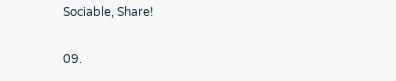Sociable, Share!

09.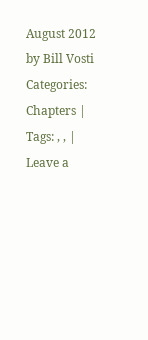August 2012 by Bill Vosti
Categories: Chapters | Tags: , , | Leave a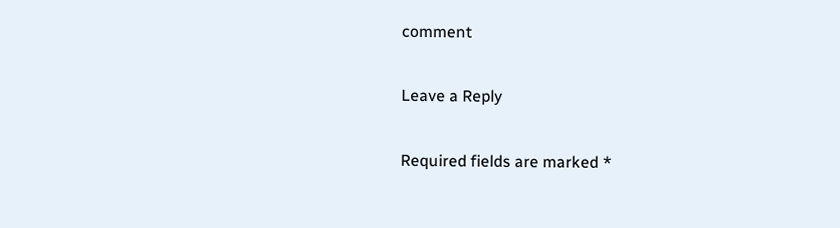comment

Leave a Reply

Required fields are marked *